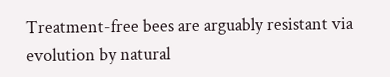Treatment-free bees are arguably resistant via evolution by natural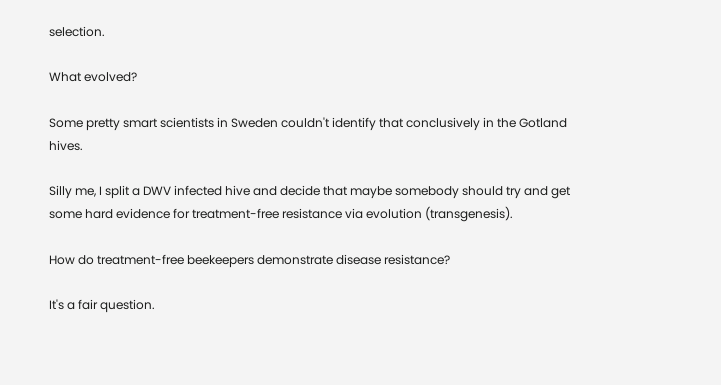selection.

What evolved?

Some pretty smart scientists in Sweden couldn't identify that conclusively in the Gotland hives.

Silly me, I split a DWV infected hive and decide that maybe somebody should try and get some hard evidence for treatment-free resistance via evolution (transgenesis).

How do treatment-free beekeepers demonstrate disease resistance?

It's a fair question.